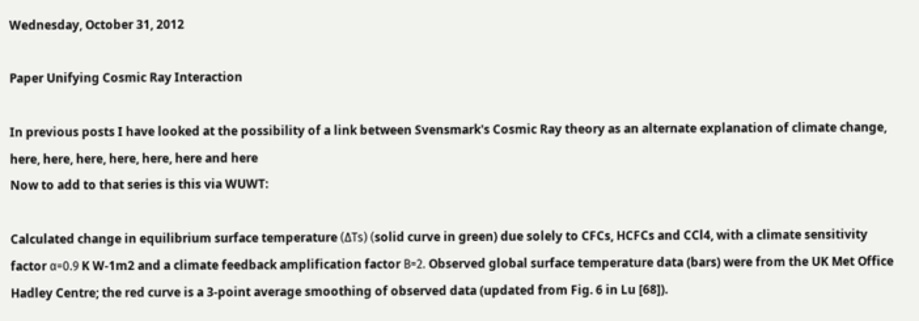Wednesday, October 31, 2012

Paper Unifying Cosmic Ray Interaction

In previous posts I have looked at the possibility of a link between Svensmark's Cosmic Ray theory as an alternate explanation of climate change, here, here, here, here, here, here and here
Now to add to that series is this via WUWT:

Calculated change in equilibrium surface temperature (ΔTs) (solid curve in green) due solely to CFCs, HCFCs and CCl4, with a climate sensitivity factor α=0.9 K W-1m2 and a climate feedback amplification factor Β=2. Observed global surface temperature data (bars) were from the UK Met Office Hadley Centre; the red curve is a 3-point average smoothing of observed data (updated from Fig. 6 in Lu [68]).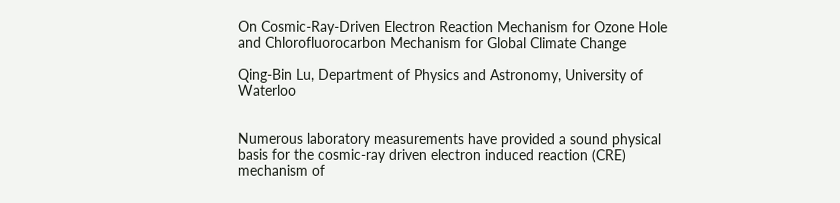On Cosmic-Ray-Driven Electron Reaction Mechanism for Ozone Hole and Chlorofluorocarbon Mechanism for Global Climate Change

Qing-Bin Lu, Department of Physics and Astronomy, University of Waterloo


Numerous laboratory measurements have provided a sound physical basis for the cosmic-ray driven electron induced reaction (CRE) mechanism of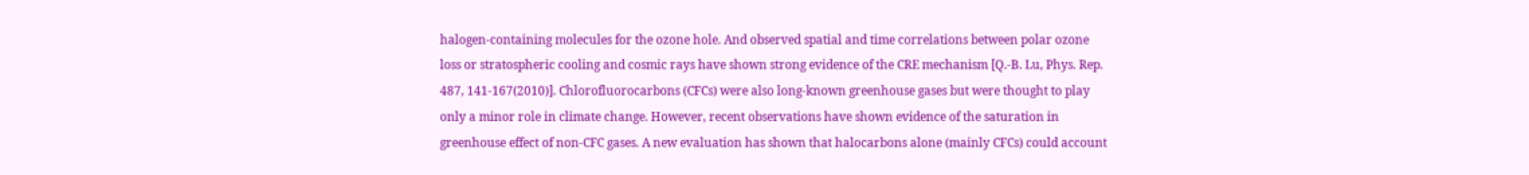halogen-containing molecules for the ozone hole. And observed spatial and time correlations between polar ozone loss or stratospheric cooling and cosmic rays have shown strong evidence of the CRE mechanism [Q.-B. Lu, Phys. Rep. 487, 141-167(2010)]. Chlorofluorocarbons (CFCs) were also long-known greenhouse gases but were thought to play only a minor role in climate change. However, recent observations have shown evidence of the saturation in greenhouse effect of non-CFC gases. A new evaluation has shown that halocarbons alone (mainly CFCs) could account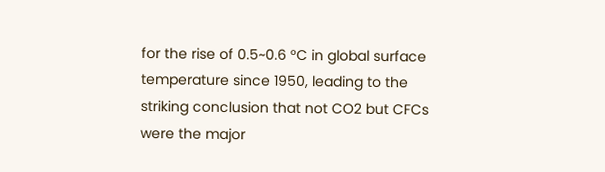for the rise of 0.5~0.6 °C in global surface temperature since 1950, leading to the striking conclusion that not CO2 but CFCs were the major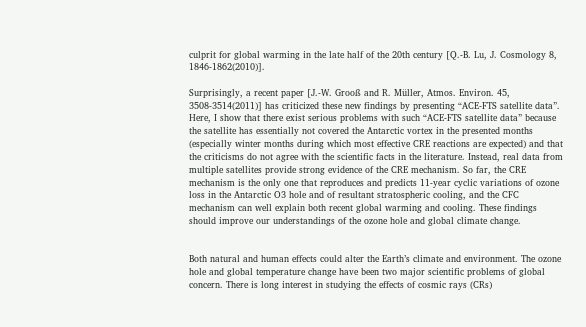culprit for global warming in the late half of the 20th century [Q.-B. Lu, J. Cosmology 8, 1846-1862(2010)].

Surprisingly, a recent paper [J.-W. Grooß and R. Müller, Atmos. Environ. 45, 3508-3514(2011)] has criticized these new findings by presenting “ACE-FTS satellite data”. Here, I show that there exist serious problems with such “ACE-FTS satellite data” because the satellite has essentially not covered the Antarctic vortex in the presented months (especially winter months during which most effective CRE reactions are expected) and that the criticisms do not agree with the scientific facts in the literature. Instead, real data from multiple satellites provide strong evidence of the CRE mechanism. So far, the CRE mechanism is the only one that reproduces and predicts 11-year cyclic variations of ozone loss in the Antarctic O3 hole and of resultant stratospheric cooling, and the CFC mechanism can well explain both recent global warming and cooling. These findings should improve our understandings of the ozone hole and global climate change.


Both natural and human effects could alter the Earth’s climate and environment. The ozone hole and global temperature change have been two major scientific problems of global concern. There is long interest in studying the effects of cosmic rays (CRs)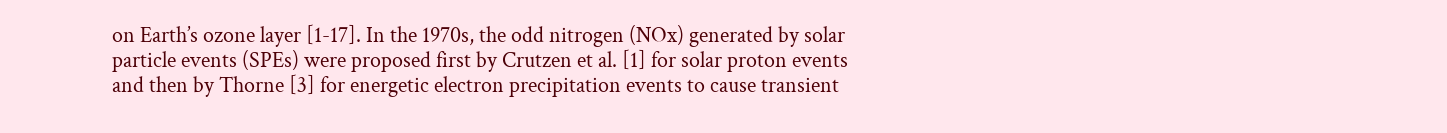on Earth’s ozone layer [1-17]. In the 1970s, the odd nitrogen (NOx) generated by solar particle events (SPEs) were proposed first by Crutzen et al. [1] for solar proton events and then by Thorne [3] for energetic electron precipitation events to cause transient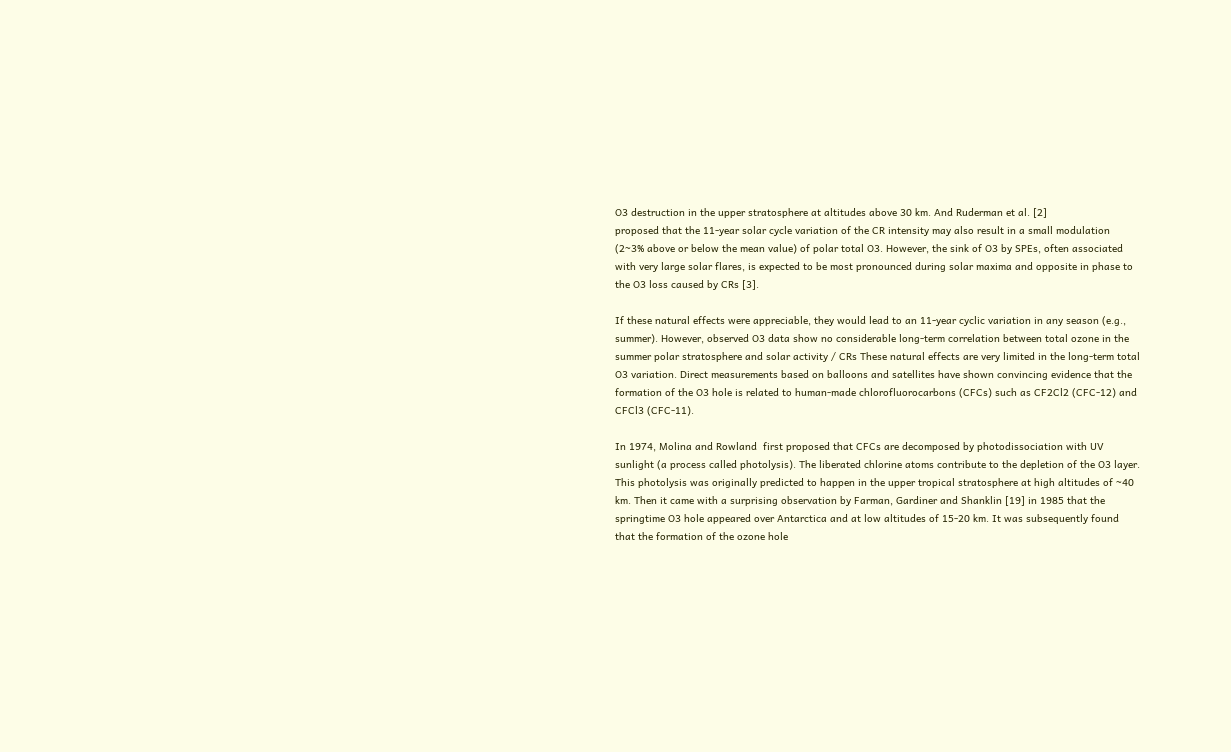O3 destruction in the upper stratosphere at altitudes above 30 km. And Ruderman et al. [2]
proposed that the 11-year solar cycle variation of the CR intensity may also result in a small modulation (2~3% above or below the mean value) of polar total O3. However, the sink of O3 by SPEs, often associated with very large solar flares, is expected to be most pronounced during solar maxima and opposite in phase to the O3 loss caused by CRs [3].

If these natural effects were appreciable, they would lead to an 11-year cyclic variation in any season (e.g., summer). However, observed O3 data show no considerable long-term correlation between total ozone in the summer polar stratosphere and solar activity / CRs These natural effects are very limited in the long-term total O3 variation. Direct measurements based on balloons and satellites have shown convincing evidence that the formation of the O3 hole is related to human-made chlorofluorocarbons (CFCs) such as CF2Cl2 (CFC-12) and CFCl3 (CFC-11).

In 1974, Molina and Rowland  first proposed that CFCs are decomposed by photodissociation with UV sunlight (a process called photolysis). The liberated chlorine atoms contribute to the depletion of the O3 layer. This photolysis was originally predicted to happen in the upper tropical stratosphere at high altitudes of ~40 km. Then it came with a surprising observation by Farman, Gardiner and Shanklin [19] in 1985 that the springtime O3 hole appeared over Antarctica and at low altitudes of 15-20 km. It was subsequently found that the formation of the ozone hole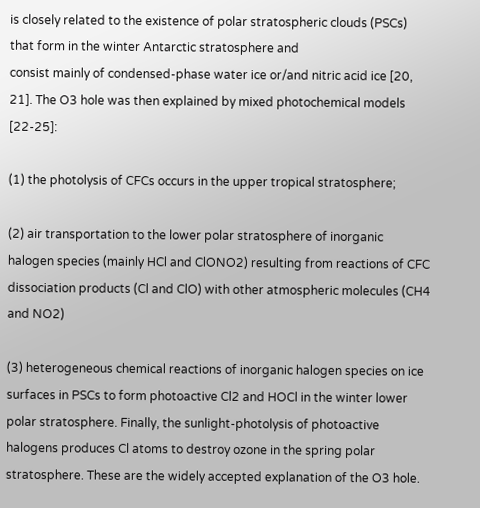is closely related to the existence of polar stratospheric clouds (PSCs) that form in the winter Antarctic stratosphere and
consist mainly of condensed-phase water ice or/and nitric acid ice [20, 21]. The O3 hole was then explained by mixed photochemical models [22-25]:

(1) the photolysis of CFCs occurs in the upper tropical stratosphere;

(2) air transportation to the lower polar stratosphere of inorganic halogen species (mainly HCl and ClONO2) resulting from reactions of CFC dissociation products (Cl and ClO) with other atmospheric molecules (CH4 and NO2)

(3) heterogeneous chemical reactions of inorganic halogen species on ice surfaces in PSCs to form photoactive Cl2 and HOCl in the winter lower polar stratosphere. Finally, the sunlight-photolysis of photoactive halogens produces Cl atoms to destroy ozone in the spring polar stratosphere. These are the widely accepted explanation of the O3 hole.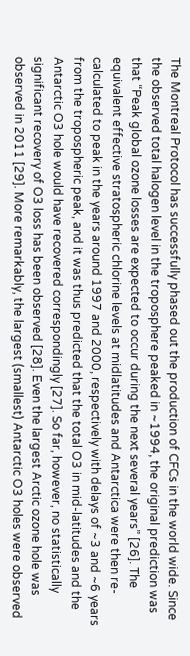The Montreal Protocol has successfully phased out the production of CFCs in the world wide. Since the observed total halogen level in the troposphere peaked in ~1994, the original prediction was that “Peak global ozone losses are expected to occur during the next several years” [26]. The equivalent effective stratospheric chlorine levels at midlatitudes and Antarctica were then re-calculated to peak in the years around 1997 and 2000, respectively with delays of ~3 and ~6 years from the tropospheric peak, and it was thus predicted that the total O3 in mid-latitudes and the Antarctic O3 hole would have recovered correspondingly [27]. So far, however, no statistically significant recovery of O3 loss has been observed [28]. Even the largest Arctic ozone hole was observed in 2011 [29]. More remarkably, the largest (smallest) Antarctic O3 holes were observed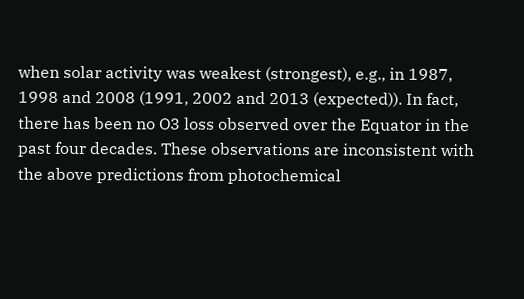when solar activity was weakest (strongest), e.g., in 1987, 1998 and 2008 (1991, 2002 and 2013 (expected)). In fact, there has been no O3 loss observed over the Equator in the past four decades. These observations are inconsistent with the above predictions from photochemical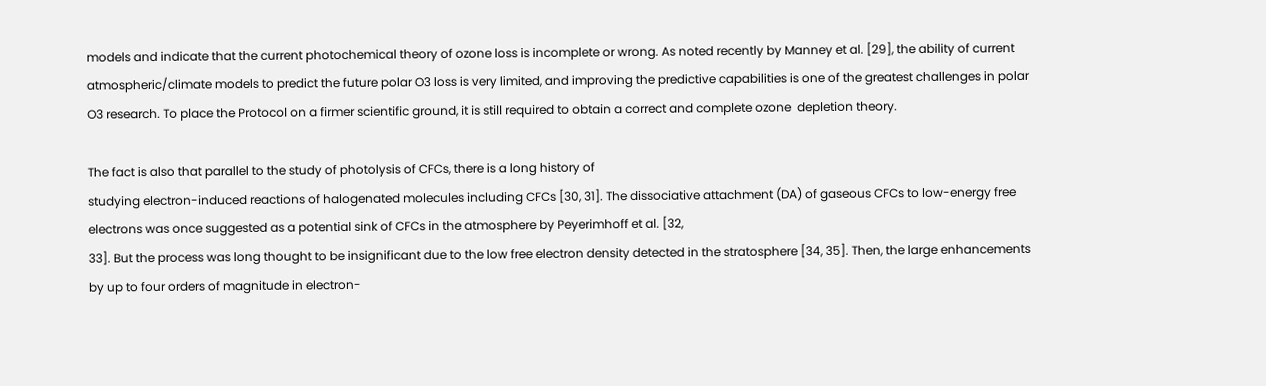models and indicate that the current photochemical theory of ozone loss is incomplete or wrong. As noted recently by Manney et al. [29], the ability of current atmospheric/climate models to predict the future polar O3 loss is very limited, and improving the predictive capabilities is one of the greatest challenges in polar O3 research. To place the Protocol on a firmer scientific ground, it is still required to obtain a correct and complete ozone  depletion theory.

The fact is also that parallel to the study of photolysis of CFCs, there is a long history of
studying electron-induced reactions of halogenated molecules including CFCs [30, 31]. The dissociative attachment (DA) of gaseous CFCs to low-energy free electrons was once suggested as a potential sink of CFCs in the atmosphere by Peyerimhoff et al. [32,
33]. But the process was long thought to be insignificant due to the low free electron density detected in the stratosphere [34, 35]. Then, the large enhancements by up to four orders of magnitude in electron-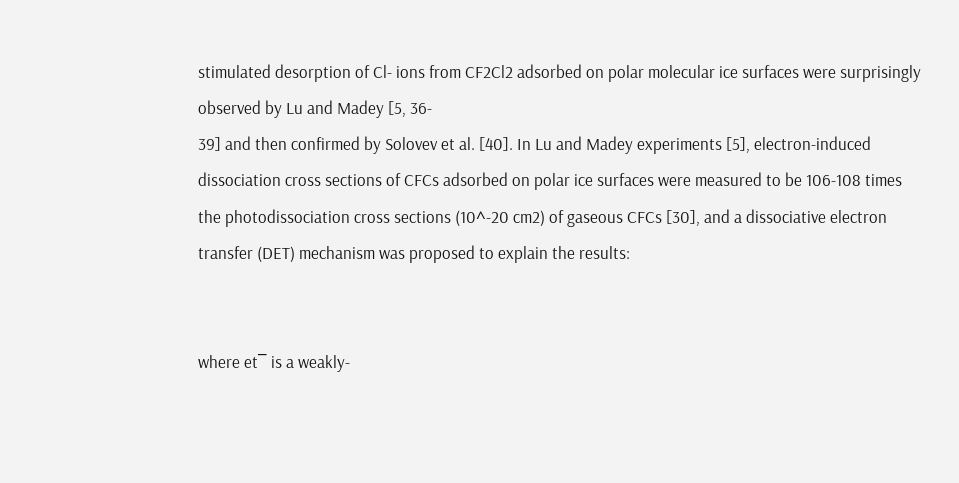stimulated desorption of Cl- ions from CF2Cl2 adsorbed on polar molecular ice surfaces were surprisingly observed by Lu and Madey [5, 36-
39] and then confirmed by Solovev et al. [40]. In Lu and Madey experiments [5], electron-induced dissociation cross sections of CFCs adsorbed on polar ice surfaces were measured to be 106-108 times the photodissociation cross sections (10^-20 cm2) of gaseous CFCs [30], and a dissociative electron transfer (DET) mechanism was proposed to explain the results:


where et‾ is a weakly-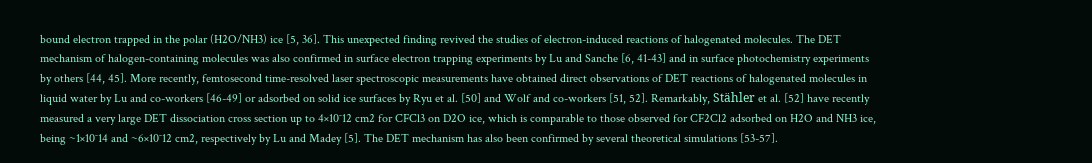bound electron trapped in the polar (H2O/NH3) ice [5, 36]. This unexpected finding revived the studies of electron-induced reactions of halogenated molecules. The DET mechanism of halogen-containing molecules was also confirmed in surface electron trapping experiments by Lu and Sanche [6, 41-43] and in surface photochemistry experiments by others [44, 45]. More recently, femtosecond time-resolved laser spectroscopic measurements have obtained direct observations of DET reactions of halogenated molecules in liquid water by Lu and co-workers [46-49] or adsorbed on solid ice surfaces by Ryu et al. [50] and Wolf and co-workers [51, 52]. Remarkably, Stähler et al. [52] have recently measured a very large DET dissociation cross section up to 4×10¯12 cm2 for CFCl3 on D2O ice, which is comparable to those observed for CF2Cl2 adsorbed on H2O and NH3 ice, being ~1×10¯14 and ~6×10¯12 cm2, respectively by Lu and Madey [5]. The DET mechanism has also been confirmed by several theoretical simulations [53-57].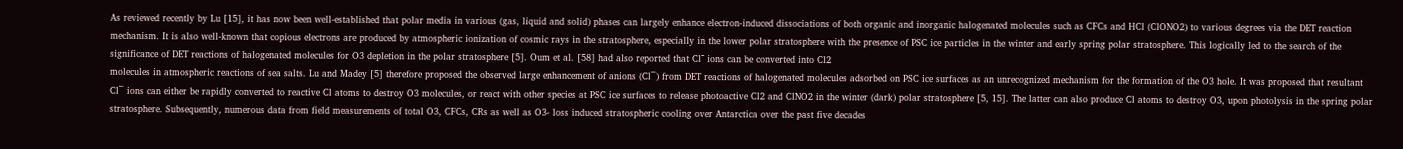As reviewed recently by Lu [15], it has now been well-established that polar media in various (gas, liquid and solid) phases can largely enhance electron-induced dissociations of both organic and inorganic halogenated molecules such as CFCs and HCl (ClONO2) to various degrees via the DET reaction mechanism. It is also well-known that copious electrons are produced by atmospheric ionization of cosmic rays in the stratosphere, especially in the lower polar stratosphere with the presence of PSC ice particles in the winter and early spring polar stratosphere. This logically led to the search of the significance of DET reactions of halogenated molecules for O3 depletion in the polar stratosphere [5]. Oum et al. [58] had also reported that Cl¯ ions can be converted into Cl2
molecules in atmospheric reactions of sea salts. Lu and Madey [5] therefore proposed the observed large enhancement of anions (Cl‾) from DET reactions of halogenated molecules adsorbed on PSC ice surfaces as an unrecognized mechanism for the formation of the O3 hole. It was proposed that resultant Cl‾ ions can either be rapidly converted to reactive Cl atoms to destroy O3 molecules, or react with other species at PSC ice surfaces to release photoactive Cl2 and ClNO2 in the winter (dark) polar stratosphere [5, 15]. The latter can also produce Cl atoms to destroy O3, upon photolysis in the spring polar stratosphere. Subsequently, numerous data from field measurements of total O3, CFCs, CRs as well as O3- loss induced stratospheric cooling over Antarctica over the past five decades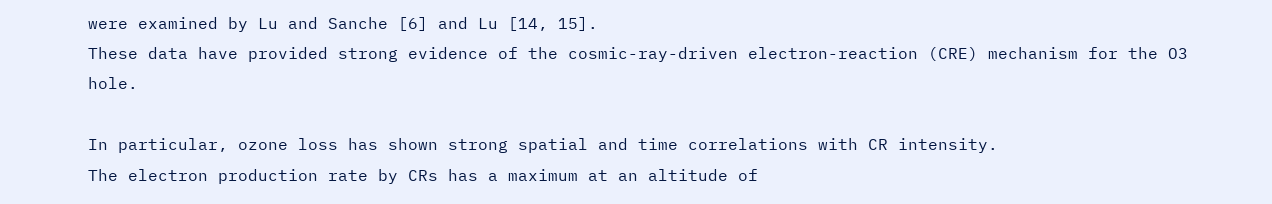were examined by Lu and Sanche [6] and Lu [14, 15].
These data have provided strong evidence of the cosmic-ray-driven electron-reaction (CRE) mechanism for the O3 hole.

In particular, ozone loss has shown strong spatial and time correlations with CR intensity.
The electron production rate by CRs has a maximum at an altitude of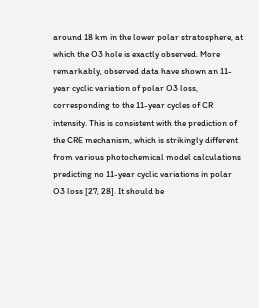around 18 km in the lower polar stratosphere, at which the O3 hole is exactly observed. More remarkably, observed data have shown an 11-year cyclic variation of polar O3 loss, corresponding to the 11-year cycles of CR intensity. This is consistent with the prediction of the CRE mechanism, which is strikingly different from various photochemical model calculations predicting no 11-year cyclic variations in polar O3 loss [27, 28]. It should be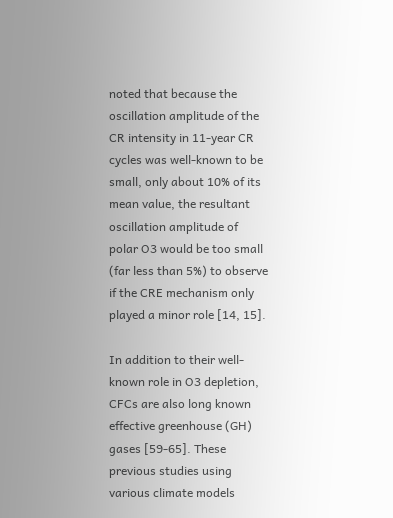noted that because the oscillation amplitude of the CR intensity in 11-year CR cycles was well-known to be small, only about 10% of its mean value, the resultant oscillation amplitude of polar O3 would be too small (far less than 5%) to observe if the CRE mechanism only played a minor role [14, 15].

In addition to their well-known role in O3 depletion, CFCs are also long known effective greenhouse (GH) gases [59-65]. These previous studies using various climate models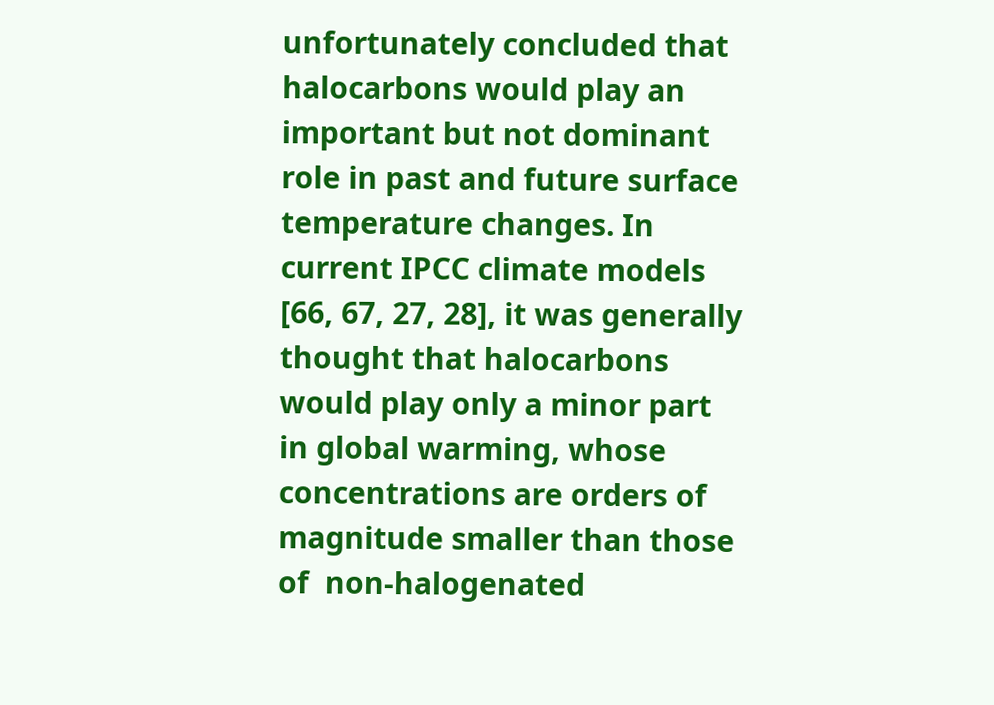unfortunately concluded that halocarbons would play an important but not dominant role in past and future surface temperature changes. In current IPCC climate models [66, 67, 27, 28], it was generally thought that halocarbons would play only a minor part in global warming, whose concentrations are orders of magnitude smaller than those of  non-halogenated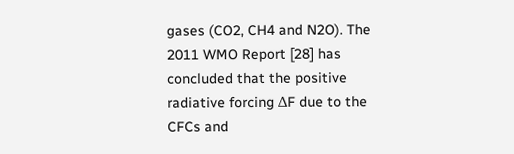gases (CO2, CH4 and N2O). The 2011 WMO Report [28] has concluded that the positive radiative forcing ΔF due to the CFCs and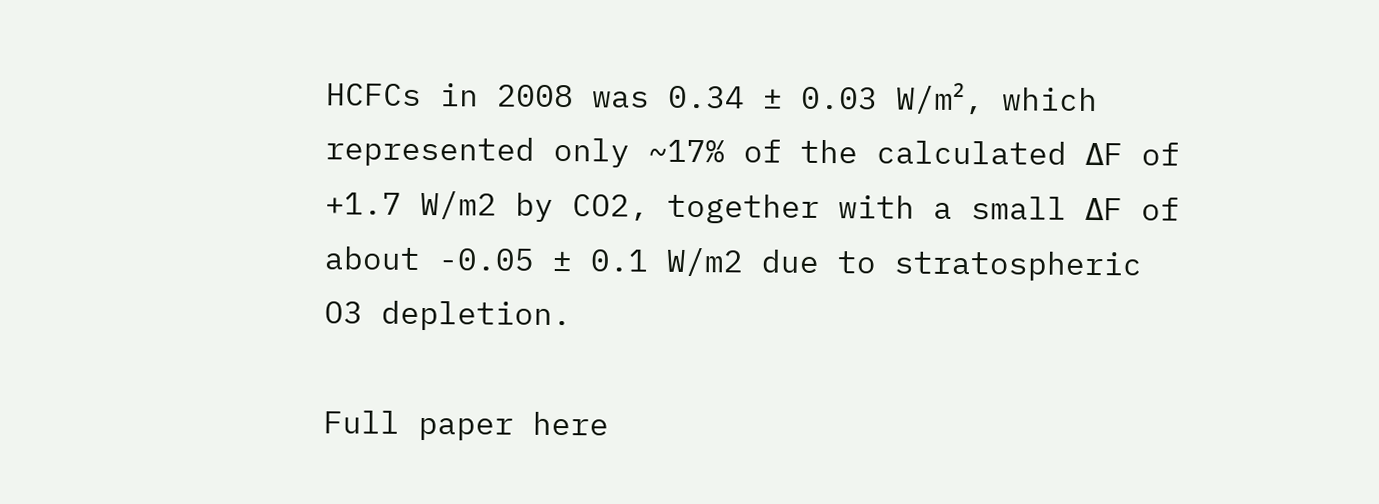HCFCs in 2008 was 0.34 ± 0.03 W/m², which represented only ~17% of the calculated ΔF of +1.7 W/m2 by CO2, together with a small ΔF of about -0.05 ± 0.1 W/m2 due to stratospheric O3 depletion.

Full paper here